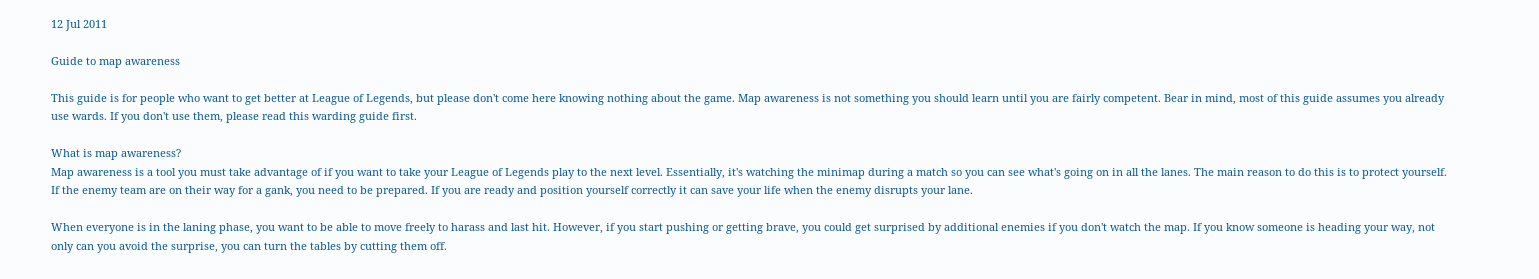12 Jul 2011

Guide to map awareness

This guide is for people who want to get better at League of Legends, but please don't come here knowing nothing about the game. Map awareness is not something you should learn until you are fairly competent. Bear in mind, most of this guide assumes you already use wards. If you don't use them, please read this warding guide first.

What is map awareness?
Map awareness is a tool you must take advantage of if you want to take your League of Legends play to the next level. Essentially, it's watching the minimap during a match so you can see what's going on in all the lanes. The main reason to do this is to protect yourself. If the enemy team are on their way for a gank, you need to be prepared. If you are ready and position yourself correctly it can save your life when the enemy disrupts your lane.

When everyone is in the laning phase, you want to be able to move freely to harass and last hit. However, if you start pushing or getting brave, you could get surprised by additional enemies if you don't watch the map. If you know someone is heading your way, not only can you avoid the surprise, you can turn the tables by cutting them off.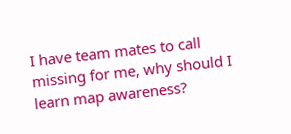I have team mates to call missing for me, why should I learn map awareness?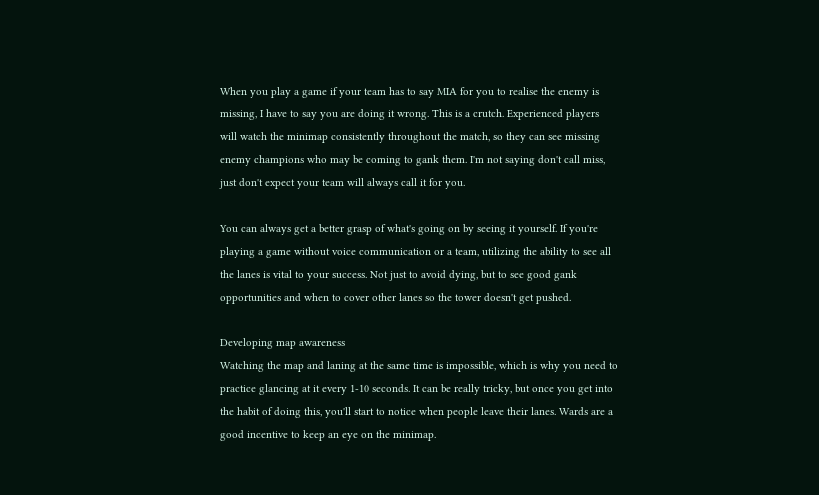When you play a game if your team has to say MIA for you to realise the enemy is missing, I have to say you are doing it wrong. This is a crutch. Experienced players will watch the minimap consistently throughout the match, so they can see missing enemy champions who may be coming to gank them. I'm not saying don't call miss, just don't expect your team will always call it for you.

You can always get a better grasp of what's going on by seeing it yourself. If you're playing a game without voice communication or a team, utilizing the ability to see all the lanes is vital to your success. Not just to avoid dying, but to see good gank opportunities and when to cover other lanes so the tower doesn't get pushed.

Developing map awareness
Watching the map and laning at the same time is impossible, which is why you need to practice glancing at it every 1-10 seconds. It can be really tricky, but once you get into the habit of doing this, you'll start to notice when people leave their lanes. Wards are a good incentive to keep an eye on the minimap.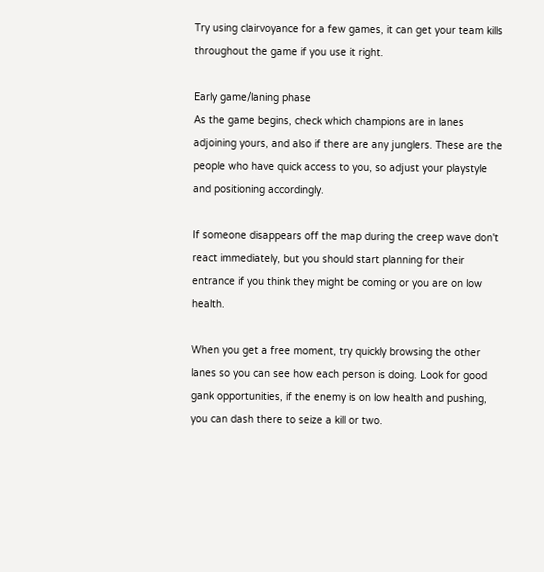Try using clairvoyance for a few games, it can get your team kills throughout the game if you use it right.

Early game/laning phase
As the game begins, check which champions are in lanes adjoining yours, and also if there are any junglers. These are the people who have quick access to you, so adjust your playstyle and positioning accordingly.

If someone disappears off the map during the creep wave don't react immediately, but you should start planning for their entrance if you think they might be coming or you are on low health.

When you get a free moment, try quickly browsing the other lanes so you can see how each person is doing. Look for good gank opportunities, if the enemy is on low health and pushing, you can dash there to seize a kill or two.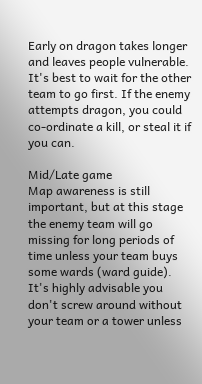Early on dragon takes longer and leaves people vulnerable. It's best to wait for the other team to go first. If the enemy attempts dragon, you could co-ordinate a kill, or steal it if you can.

Mid/Late game
Map awareness is still important, but at this stage the enemy team will go missing for long periods of time unless your team buys some wards (ward guide). It's highly advisable you don't screw around without your team or a tower unless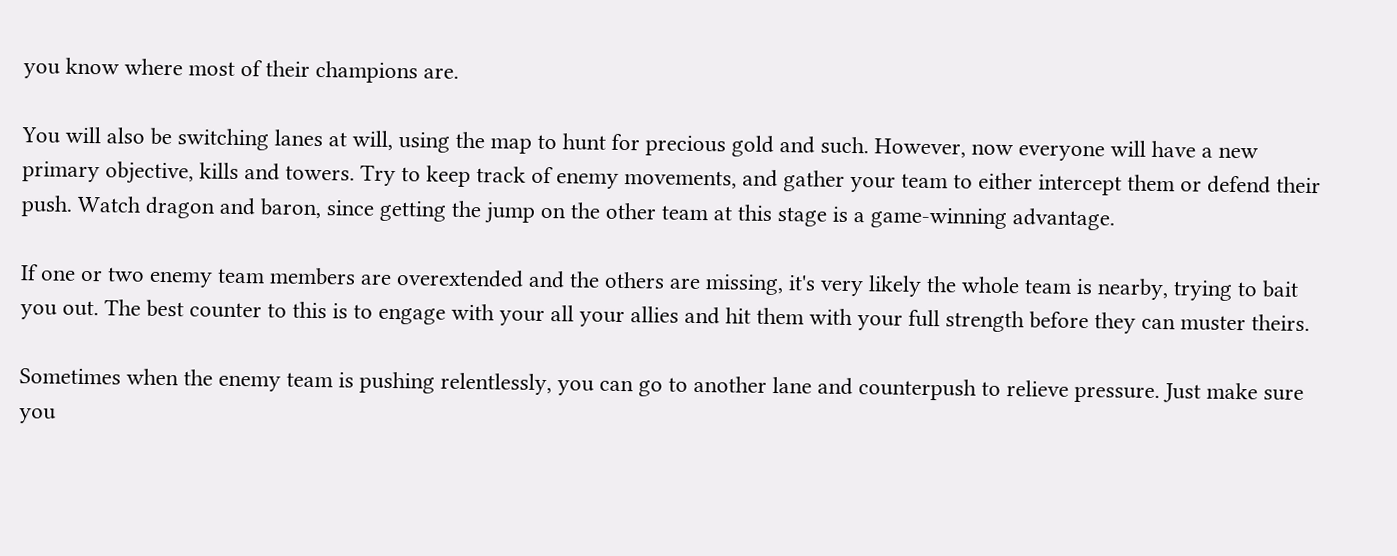you know where most of their champions are.

You will also be switching lanes at will, using the map to hunt for precious gold and such. However, now everyone will have a new primary objective, kills and towers. Try to keep track of enemy movements, and gather your team to either intercept them or defend their push. Watch dragon and baron, since getting the jump on the other team at this stage is a game-winning advantage.

If one or two enemy team members are overextended and the others are missing, it's very likely the whole team is nearby, trying to bait you out. The best counter to this is to engage with your all your allies and hit them with your full strength before they can muster theirs.

Sometimes when the enemy team is pushing relentlessly, you can go to another lane and counterpush to relieve pressure. Just make sure you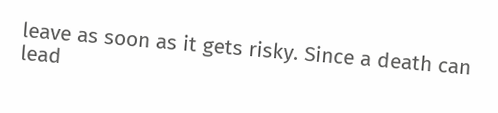leave as soon as it gets risky. Since a death can lead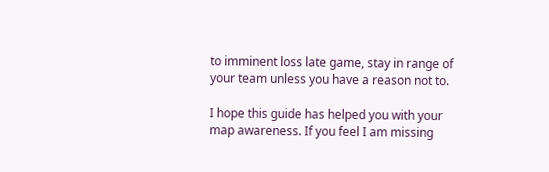to imminent loss late game, stay in range of your team unless you have a reason not to.

I hope this guide has helped you with your map awareness. If you feel I am missing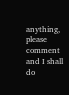anything, please comment and I shall do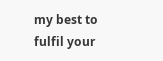my best to fulfil your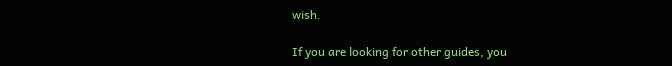wish.

If you are looking for other guides, you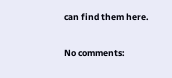can find them here.

No comments: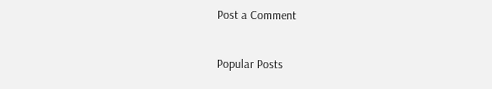Post a Comment

Popular Posts